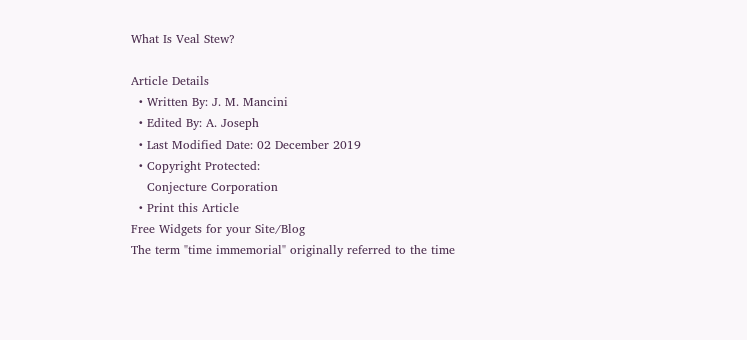What Is Veal Stew?

Article Details
  • Written By: J. M. Mancini
  • Edited By: A. Joseph
  • Last Modified Date: 02 December 2019
  • Copyright Protected:
    Conjecture Corporation
  • Print this Article
Free Widgets for your Site/Blog
The term "time immemorial" originally referred to the time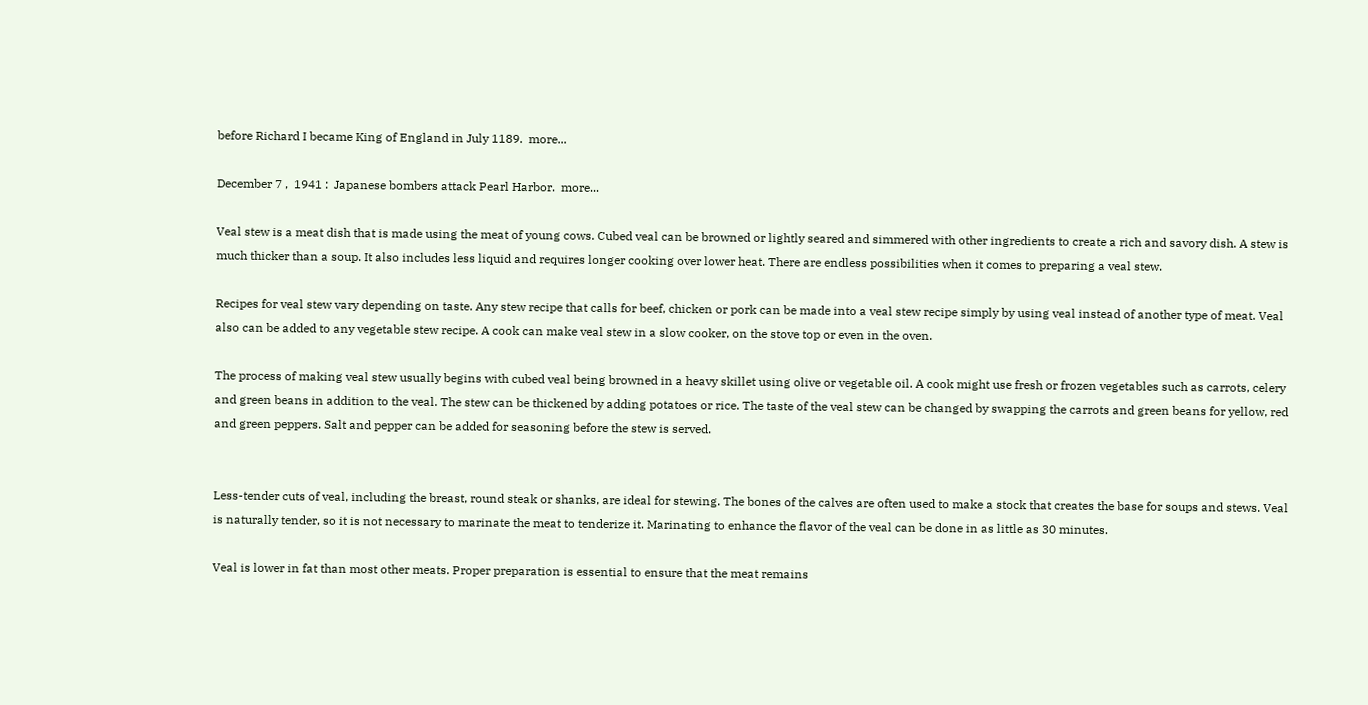before Richard I became King of England in July 1189.  more...

December 7 ,  1941 :  Japanese bombers attack Pearl Harbor.  more...

Veal stew is a meat dish that is made using the meat of young cows. Cubed veal can be browned or lightly seared and simmered with other ingredients to create a rich and savory dish. A stew is much thicker than a soup. It also includes less liquid and requires longer cooking over lower heat. There are endless possibilities when it comes to preparing a veal stew.

Recipes for veal stew vary depending on taste. Any stew recipe that calls for beef, chicken or pork can be made into a veal stew recipe simply by using veal instead of another type of meat. Veal also can be added to any vegetable stew recipe. A cook can make veal stew in a slow cooker, on the stove top or even in the oven.

The process of making veal stew usually begins with cubed veal being browned in a heavy skillet using olive or vegetable oil. A cook might use fresh or frozen vegetables such as carrots, celery and green beans in addition to the veal. The stew can be thickened by adding potatoes or rice. The taste of the veal stew can be changed by swapping the carrots and green beans for yellow, red and green peppers. Salt and pepper can be added for seasoning before the stew is served.


Less-tender cuts of veal, including the breast, round steak or shanks, are ideal for stewing. The bones of the calves are often used to make a stock that creates the base for soups and stews. Veal is naturally tender, so it is not necessary to marinate the meat to tenderize it. Marinating to enhance the flavor of the veal can be done in as little as 30 minutes.

Veal is lower in fat than most other meats. Proper preparation is essential to ensure that the meat remains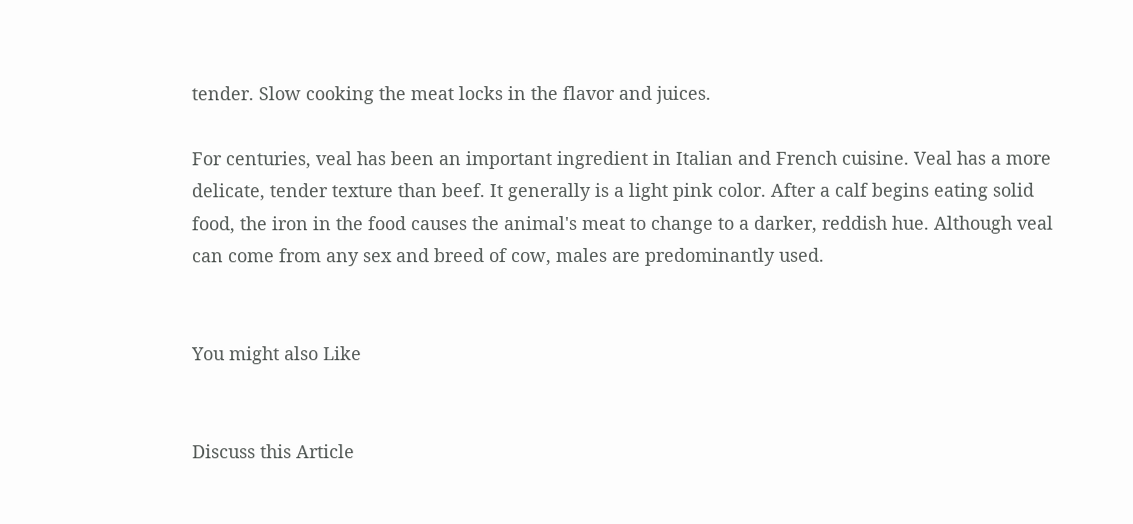tender. Slow cooking the meat locks in the flavor and juices.

For centuries, veal has been an important ingredient in Italian and French cuisine. Veal has a more delicate, tender texture than beef. It generally is a light pink color. After a calf begins eating solid food, the iron in the food causes the animal's meat to change to a darker, reddish hue. Although veal can come from any sex and breed of cow, males are predominantly used.


You might also Like


Discuss this Article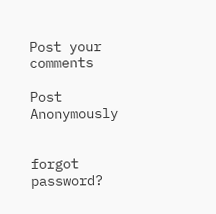Post your comments

Post Anonymously


forgot password?